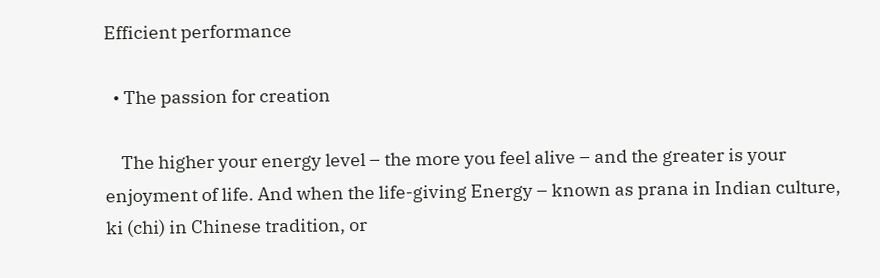Efficient performance

  • The passion for creation

    The higher your energy level – the more you feel alive – and the greater is your enjoyment of life. And when the life-giving Energy – known as prana in Indian culture, ki (chi) in Chinese tradition, or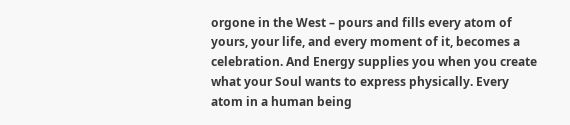orgone in the West – pours and fills every atom of yours, your life, and every moment of it, becomes a celebration. And Energy supplies you when you create what your Soul wants to express physically. Every atom in a human being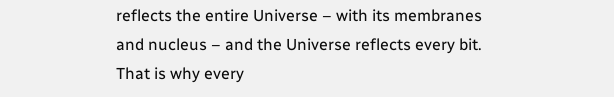reflects the entire Universe – with its membranes and nucleus – and the Universe reflects every bit. That is why every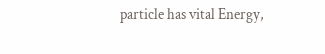particle has vital Energy,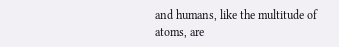and humans, like the multitude of atoms, are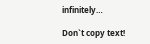infinitely…

Don`t copy text!